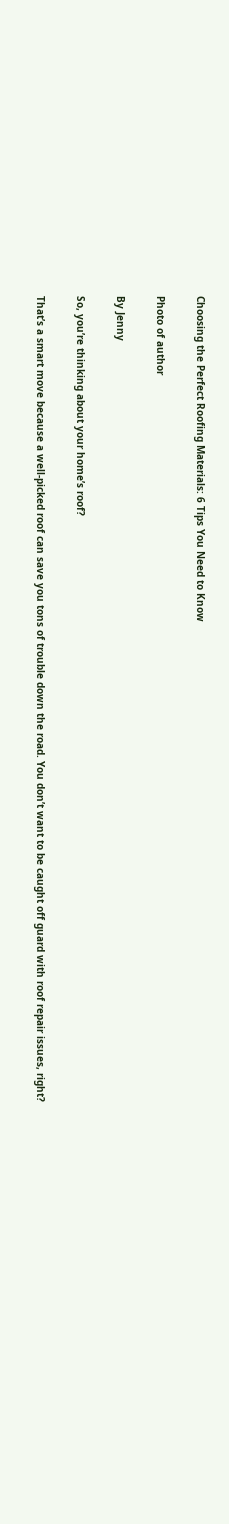Choosing the Perfect Roofing Materials: 6 Tips You Need to Know

Photo of author

By Jenny

So, you’re thinking about your home’s roof?

That’s a smart move because a well-picked roof can save you tons of trouble down the road. You don’t want to be caught off guard with roof repair issues, right?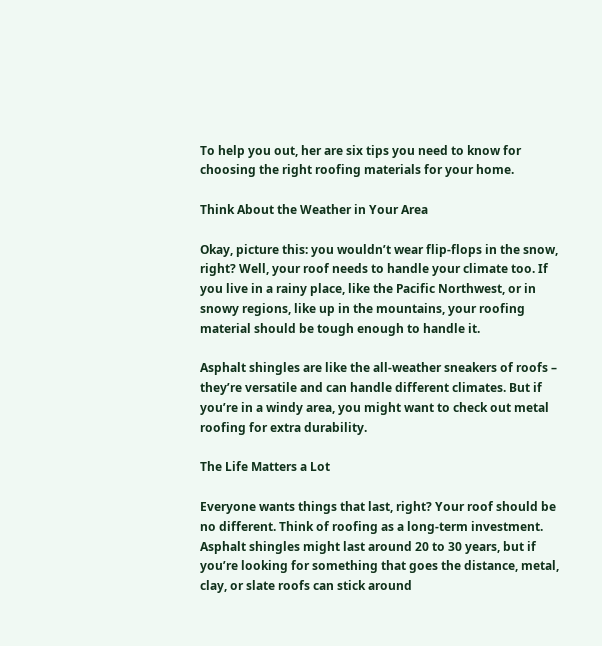To help you out, her are six tips you need to know for choosing the right roofing materials for your home.

Think About the Weather in Your Area

Okay, picture this: you wouldn’t wear flip-flops in the snow, right? Well, your roof needs to handle your climate too. If you live in a rainy place, like the Pacific Northwest, or in snowy regions, like up in the mountains, your roofing material should be tough enough to handle it.

Asphalt shingles are like the all-weather sneakers of roofs – they’re versatile and can handle different climates. But if you’re in a windy area, you might want to check out metal roofing for extra durability.

The Life Matters a Lot

Everyone wants things that last, right? Your roof should be no different. Think of roofing as a long-term investment. Asphalt shingles might last around 20 to 30 years, but if you’re looking for something that goes the distance, metal, clay, or slate roofs can stick around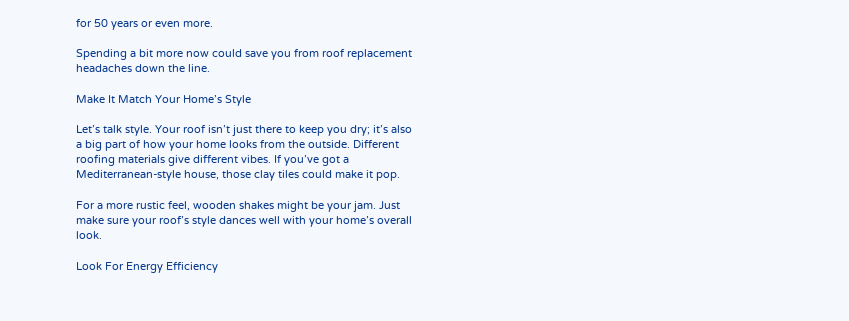for 50 years or even more.

Spending a bit more now could save you from roof replacement headaches down the line.

Make It Match Your Home’s Style

Let’s talk style. Your roof isn’t just there to keep you dry; it’s also a big part of how your home looks from the outside. Different roofing materials give different vibes. If you’ve got a Mediterranean-style house, those clay tiles could make it pop.

For a more rustic feel, wooden shakes might be your jam. Just make sure your roof’s style dances well with your home’s overall look.

Look For Energy Efficiency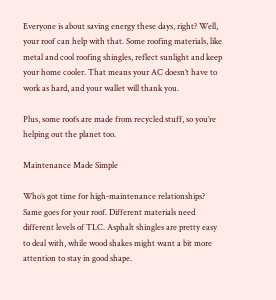Everyone is about saving energy these days, right? Well, your roof can help with that. Some roofing materials, like metal and cool roofing shingles, reflect sunlight and keep your home cooler. That means your AC doesn’t have to work as hard, and your wallet will thank you.

Plus, some roofs are made from recycled stuff, so you’re helping out the planet too.

Maintenance Made Simple

Who’s got time for high-maintenance relationships? Same goes for your roof. Different materials need different levels of TLC. Asphalt shingles are pretty easy to deal with, while wood shakes might want a bit more attention to stay in good shape.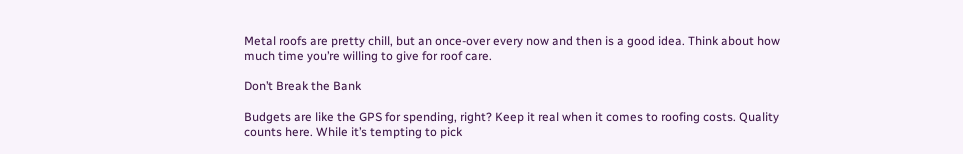Metal roofs are pretty chill, but an once-over every now and then is a good idea. Think about how much time you’re willing to give for roof care.

Don’t Break the Bank

Budgets are like the GPS for spending, right? Keep it real when it comes to roofing costs. Quality counts here. While it’s tempting to pick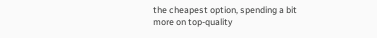the cheapest option, spending a bit more on top-quality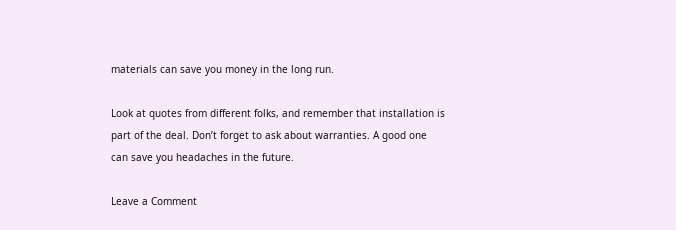materials can save you money in the long run.

Look at quotes from different folks, and remember that installation is part of the deal. Don’t forget to ask about warranties. A good one can save you headaches in the future.

Leave a Comment